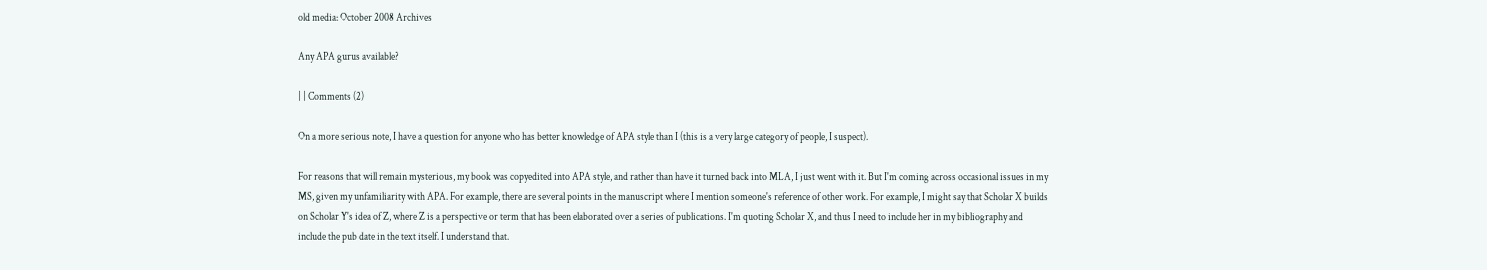old media: October 2008 Archives

Any APA gurus available?

| | Comments (2)

On a more serious note, I have a question for anyone who has better knowledge of APA style than I (this is a very large category of people, I suspect).

For reasons that will remain mysterious, my book was copyedited into APA style, and rather than have it turned back into MLA, I just went with it. But I'm coming across occasional issues in my MS, given my unfamiliarity with APA. For example, there are several points in the manuscript where I mention someone's reference of other work. For example, I might say that Scholar X builds on Scholar Y's idea of Z, where Z is a perspective or term that has been elaborated over a series of publications. I'm quoting Scholar X, and thus I need to include her in my bibliography and include the pub date in the text itself. I understand that.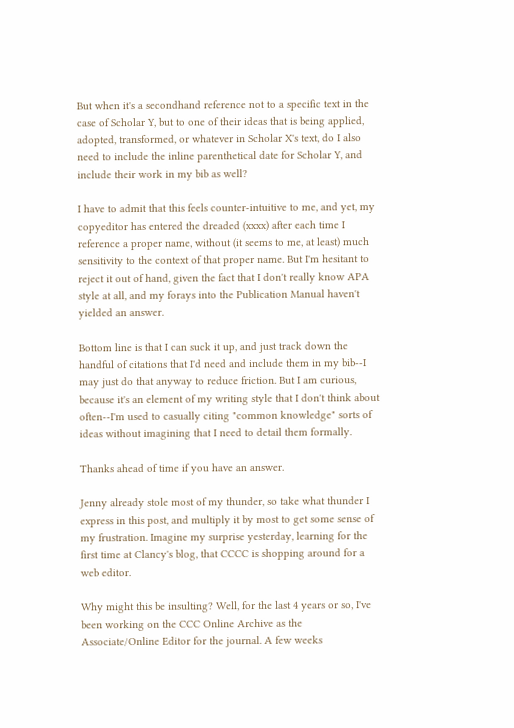But when it's a secondhand reference not to a specific text in the case of Scholar Y, but to one of their ideas that is being applied, adopted, transformed, or whatever in Scholar X's text, do I also need to include the inline parenthetical date for Scholar Y, and include their work in my bib as well?

I have to admit that this feels counter-intuitive to me, and yet, my copyeditor has entered the dreaded (xxxx) after each time I reference a proper name, without (it seems to me, at least) much sensitivity to the context of that proper name. But I'm hesitant to reject it out of hand, given the fact that I don't really know APA style at all, and my forays into the Publication Manual haven't yielded an answer.

Bottom line is that I can suck it up, and just track down the handful of citations that I'd need and include them in my bib--I may just do that anyway to reduce friction. But I am curious, because it's an element of my writing style that I don't think about often--I'm used to casually citing "common knowledge" sorts of ideas without imagining that I need to detail them formally.

Thanks ahead of time if you have an answer.

Jenny already stole most of my thunder, so take what thunder I express in this post, and multiply it by most to get some sense of my frustration. Imagine my surprise yesterday, learning for the first time at Clancy's blog, that CCCC is shopping around for a web editor.

Why might this be insulting? Well, for the last 4 years or so, I've been working on the CCC Online Archive as the Associate/Online Editor for the journal. A few weeks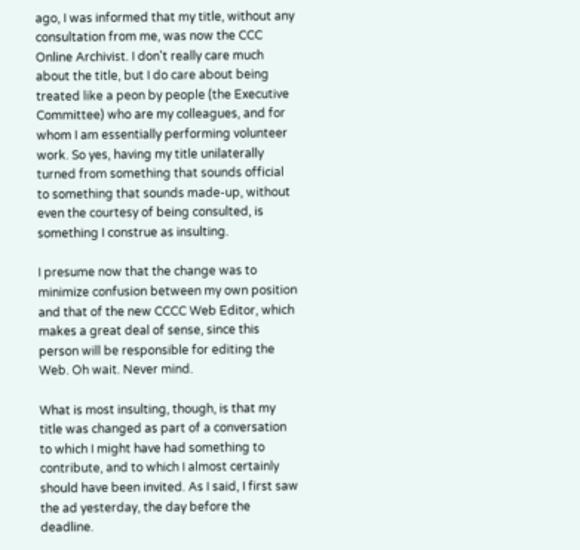ago, I was informed that my title, without any consultation from me, was now the CCC Online Archivist. I don't really care much about the title, but I do care about being treated like a peon by people (the Executive Committee) who are my colleagues, and for whom I am essentially performing volunteer work. So yes, having my title unilaterally turned from something that sounds official to something that sounds made-up, without even the courtesy of being consulted, is something I construe as insulting.

I presume now that the change was to minimize confusion between my own position and that of the new CCCC Web Editor, which makes a great deal of sense, since this person will be responsible for editing the Web. Oh wait. Never mind.

What is most insulting, though, is that my title was changed as part of a conversation to which I might have had something to contribute, and to which I almost certainly should have been invited. As I said, I first saw the ad yesterday, the day before the deadline.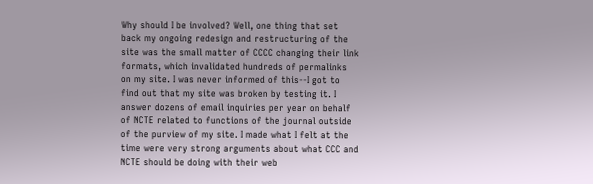Why should I be involved? Well, one thing that set back my ongoing redesign and restructuring of the site was the small matter of CCCC changing their link formats, which invalidated hundreds of permalinks on my site. I was never informed of this--I got to find out that my site was broken by testing it. I answer dozens of email inquiries per year on behalf of NCTE related to functions of the journal outside of the purview of my site. I made what I felt at the time were very strong arguments about what CCC and NCTE should be doing with their web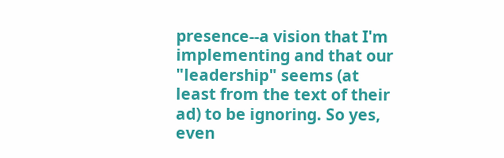presence--a vision that I'm implementing and that our "leadership" seems (at least from the text of their ad) to be ignoring. So yes, even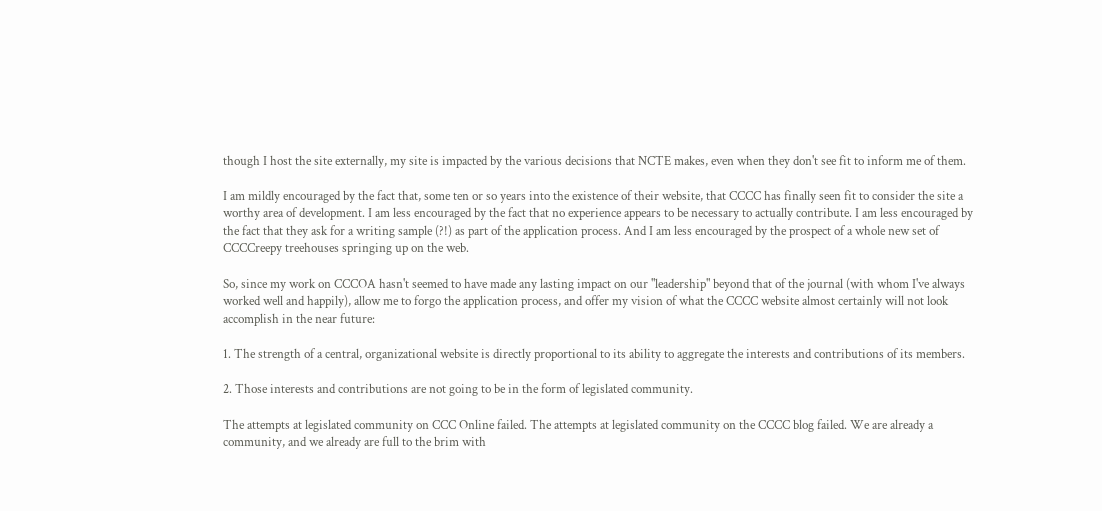though I host the site externally, my site is impacted by the various decisions that NCTE makes, even when they don't see fit to inform me of them.

I am mildly encouraged by the fact that, some ten or so years into the existence of their website, that CCCC has finally seen fit to consider the site a worthy area of development. I am less encouraged by the fact that no experience appears to be necessary to actually contribute. I am less encouraged by the fact that they ask for a writing sample (?!) as part of the application process. And I am less encouraged by the prospect of a whole new set of CCCCreepy treehouses springing up on the web.

So, since my work on CCCOA hasn't seemed to have made any lasting impact on our "leadership" beyond that of the journal (with whom I've always worked well and happily), allow me to forgo the application process, and offer my vision of what the CCCC website almost certainly will not look accomplish in the near future:

1. The strength of a central, organizational website is directly proportional to its ability to aggregate the interests and contributions of its members.

2. Those interests and contributions are not going to be in the form of legislated community.

The attempts at legislated community on CCC Online failed. The attempts at legislated community on the CCCC blog failed. We are already a community, and we already are full to the brim with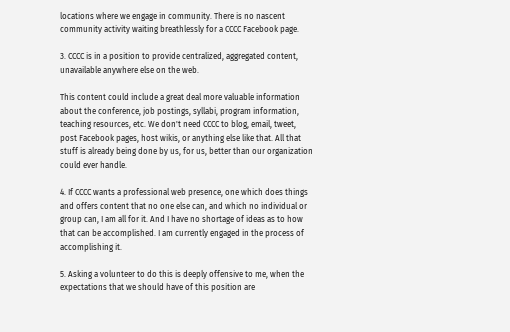locations where we engage in community. There is no nascent community activity waiting breathlessly for a CCCC Facebook page.

3. CCCC is in a position to provide centralized, aggregated content, unavailable anywhere else on the web.

This content could include a great deal more valuable information about the conference, job postings, syllabi, program information, teaching resources, etc. We don't need CCCC to blog, email, tweet, post Facebook pages, host wikis, or anything else like that. All that stuff is already being done by us, for us, better than our organization could ever handle.

4. If CCCC wants a professional web presence, one which does things and offers content that no one else can, and which no individual or group can, I am all for it. And I have no shortage of ideas as to how that can be accomplished. I am currently engaged in the process of accomplishing it.

5. Asking a volunteer to do this is deeply offensive to me, when the expectations that we should have of this position are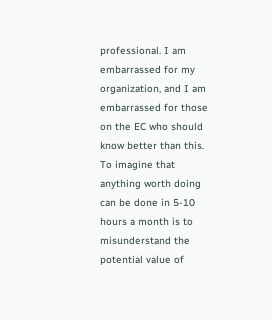professional. I am embarrassed for my organization, and I am embarrassed for those on the EC who should know better than this. To imagine that anything worth doing can be done in 5-10 hours a month is to misunderstand the potential value of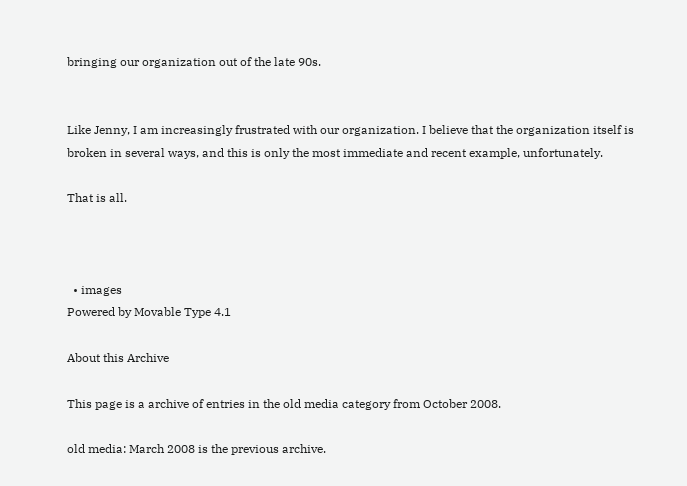bringing our organization out of the late 90s.


Like Jenny, I am increasingly frustrated with our organization. I believe that the organization itself is broken in several ways, and this is only the most immediate and recent example, unfortunately.

That is all.



  • images
Powered by Movable Type 4.1

About this Archive

This page is a archive of entries in the old media category from October 2008.

old media: March 2008 is the previous archive.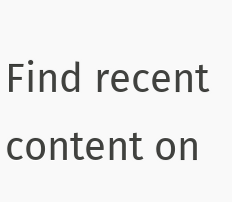Find recent content on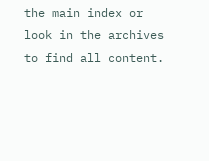the main index or look in the archives to find all content.